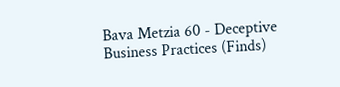Bava Metzia 60 - Deceptive Business Practices (Finds)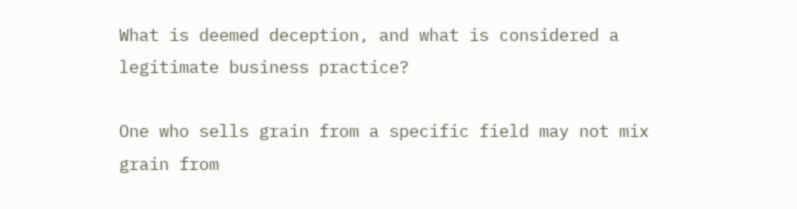What is deemed deception, and what is considered a legitimate business practice?

One who sells grain from a specific field may not mix grain from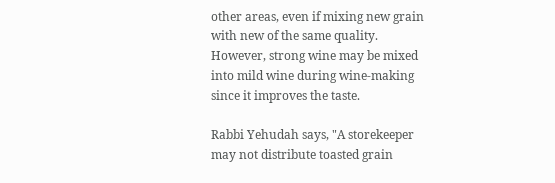other areas, even if mixing new grain with new of the same quality. However, strong wine may be mixed into mild wine during wine-making since it improves the taste.

Rabbi Yehudah says, "A storekeeper may not distribute toasted grain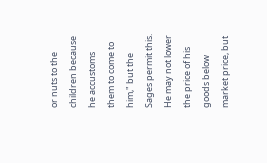or nuts to the children because he accustoms them to come to him," but the Sages permit this. He may not lower the price of his goods below market price, but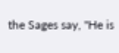the Sages say, "He is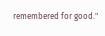remembered for good."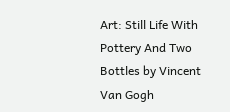Art: Still Life With Pottery And Two Bottles by Vincent Van Gogh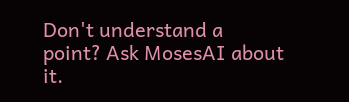Don't understand a point? Ask MosesAI about it.